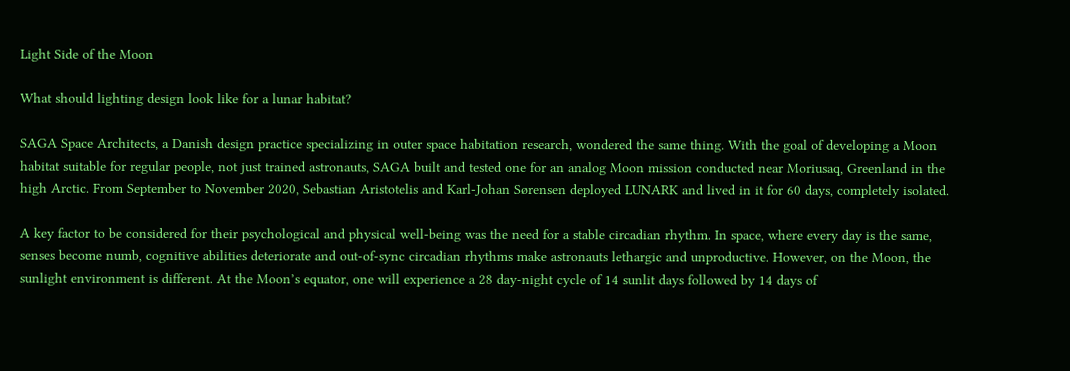Light Side of the Moon

What should lighting design look like for a lunar habitat?

SAGA Space Architects, a Danish design practice specializing in outer space habitation research, wondered the same thing. With the goal of developing a Moon habitat suitable for regular people, not just trained astronauts, SAGA built and tested one for an analog Moon mission conducted near Moriusaq, Greenland in the high Arctic. From September to November 2020, Sebastian Aristotelis and Karl-Johan Sørensen deployed LUNARK and lived in it for 60 days, completely isolated.

A key factor to be considered for their psychological and physical well-being was the need for a stable circadian rhythm. In space, where every day is the same, senses become numb, cognitive abilities deteriorate and out-of-sync circadian rhythms make astronauts lethargic and unproductive. However, on the Moon, the sunlight environment is different. At the Moon’s equator, one will experience a 28 day-night cycle of 14 sunlit days followed by 14 days of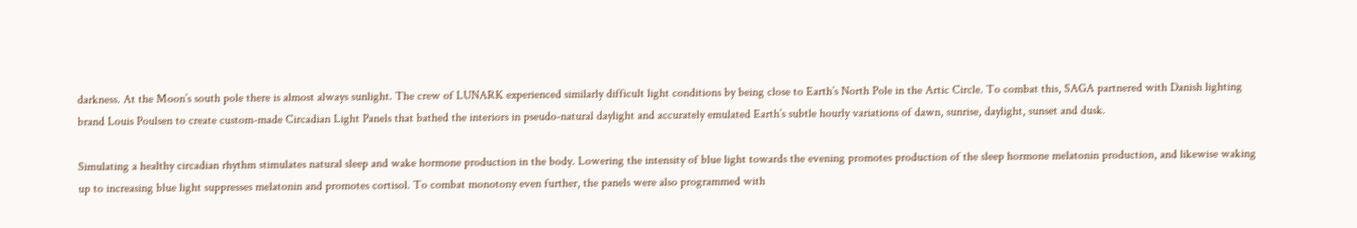darkness. At the Moon’s south pole there is almost always sunlight. The crew of LUNARK experienced similarly difficult light conditions by being close to Earth’s North Pole in the Artic Circle. To combat this, SAGA partnered with Danish lighting brand Louis Poulsen to create custom-made Circadian Light Panels that bathed the interiors in pseudo-natural daylight and accurately emulated Earth’s subtle hourly variations of dawn, sunrise, daylight, sunset and dusk.

Simulating a healthy circadian rhythm stimulates natural sleep and wake hormone production in the body. Lowering the intensity of blue light towards the evening promotes production of the sleep hormone melatonin production, and likewise waking up to increasing blue light suppresses melatonin and promotes cortisol. To combat monotony even further, the panels were also programmed with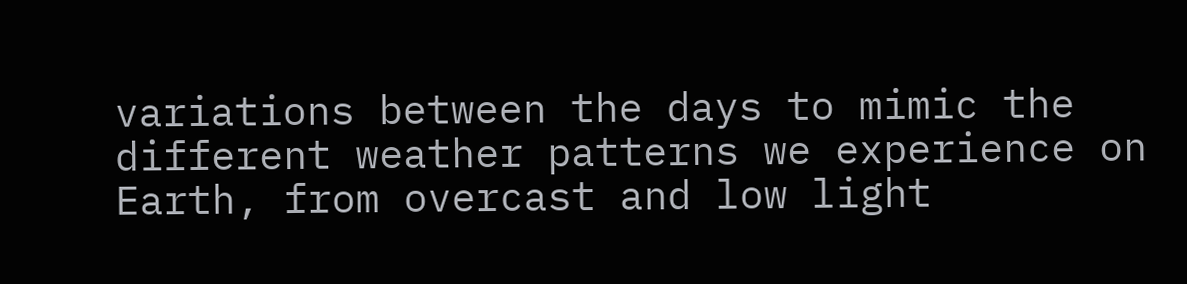variations between the days to mimic the different weather patterns we experience on Earth, from overcast and low light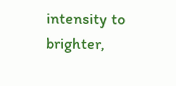intensity to brighter,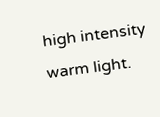high intensity warm light.